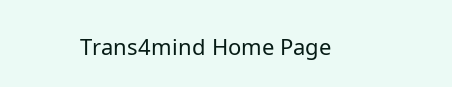Trans4mind Home Page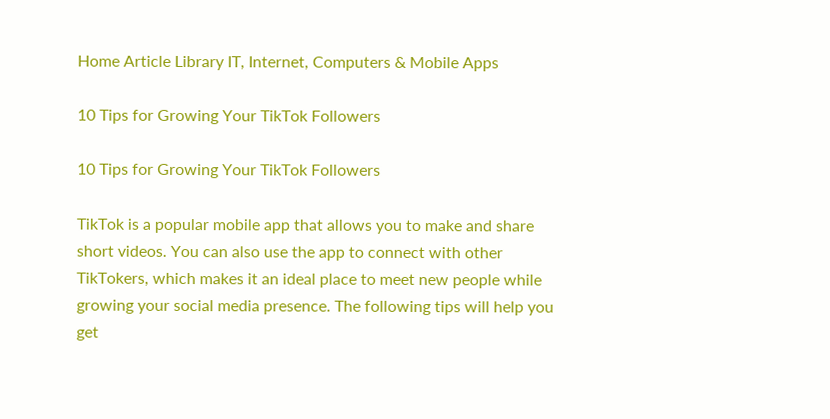Home Article Library IT, Internet, Computers & Mobile Apps

10 Tips for Growing Your TikTok Followers

10 Tips for Growing Your TikTok Followers

TikTok is a popular mobile app that allows you to make and share short videos. You can also use the app to connect with other TikTokers, which makes it an ideal place to meet new people while growing your social media presence. The following tips will help you get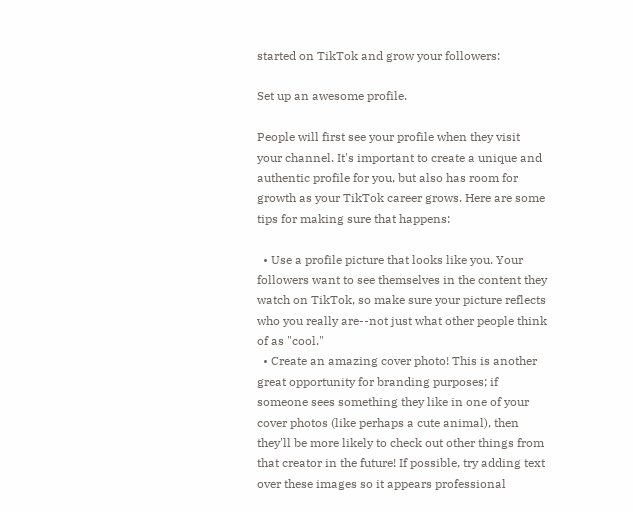started on TikTok and grow your followers:

Set up an awesome profile.

People will first see your profile when they visit your channel. It's important to create a unique and authentic profile for you, but also has room for growth as your TikTok career grows. Here are some tips for making sure that happens:

  • Use a profile picture that looks like you. Your followers want to see themselves in the content they watch on TikTok, so make sure your picture reflects who you really are--not just what other people think of as "cool."
  • Create an amazing cover photo! This is another great opportunity for branding purposes; if someone sees something they like in one of your cover photos (like perhaps a cute animal), then they'll be more likely to check out other things from that creator in the future! If possible, try adding text over these images so it appears professional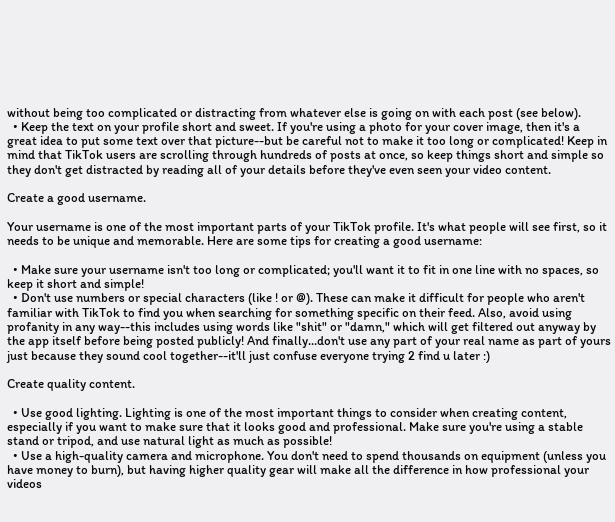without being too complicated or distracting from whatever else is going on with each post (see below).
  • Keep the text on your profile short and sweet. If you're using a photo for your cover image, then it's a great idea to put some text over that picture--but be careful not to make it too long or complicated! Keep in mind that TikTok users are scrolling through hundreds of posts at once, so keep things short and simple so they don't get distracted by reading all of your details before they've even seen your video content.

Create a good username.

Your username is one of the most important parts of your TikTok profile. It's what people will see first, so it needs to be unique and memorable. Here are some tips for creating a good username:

  • Make sure your username isn't too long or complicated; you'll want it to fit in one line with no spaces, so keep it short and simple!
  • Don't use numbers or special characters (like ! or @). These can make it difficult for people who aren't familiar with TikTok to find you when searching for something specific on their feed. Also, avoid using profanity in any way--this includes using words like "shit" or "damn," which will get filtered out anyway by the app itself before being posted publicly! And finally...don't use any part of your real name as part of yours just because they sound cool together--it'll just confuse everyone trying 2 find u later :)

Create quality content.

  • Use good lighting. Lighting is one of the most important things to consider when creating content, especially if you want to make sure that it looks good and professional. Make sure you're using a stable stand or tripod, and use natural light as much as possible!
  • Use a high-quality camera and microphone. You don't need to spend thousands on equipment (unless you have money to burn), but having higher quality gear will make all the difference in how professional your videos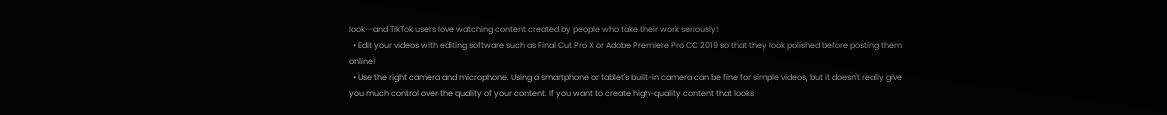look--and TikTok users love watching content created by people who take their work seriously!
  • Edit your videos with editing software such as Final Cut Pro X or Adobe Premiere Pro CC 2019 so that they look polished before posting them online!
  • Use the right camera and microphone. Using a smartphone or tablet's built-in camera can be fine for simple videos, but it doesn't really give you much control over the quality of your content. If you want to create high-quality content that looks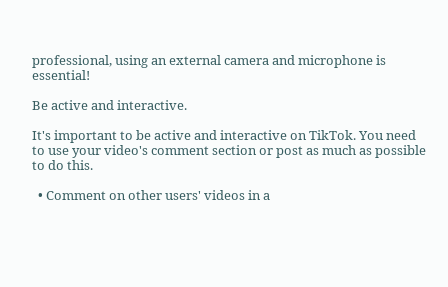professional, using an external camera and microphone is essential!

Be active and interactive.

It's important to be active and interactive on TikTok. You need to use your video's comment section or post as much as possible to do this.

  • Comment on other users' videos in a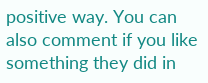positive way. You can also comment if you like something they did in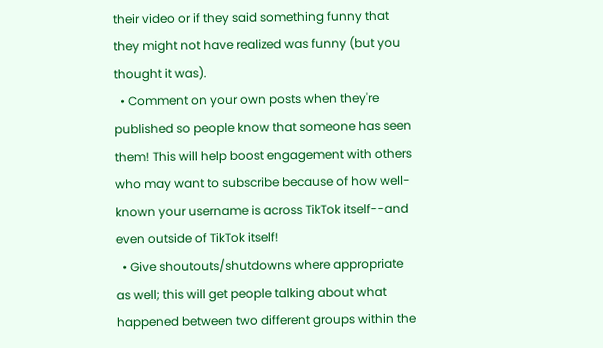their video or if they said something funny that they might not have realized was funny (but you thought it was).
  • Comment on your own posts when they're published so people know that someone has seen them! This will help boost engagement with others who may want to subscribe because of how well-known your username is across TikTok itself--and even outside of TikTok itself!
  • Give shoutouts/shutdowns where appropriate as well; this will get people talking about what happened between two different groups within the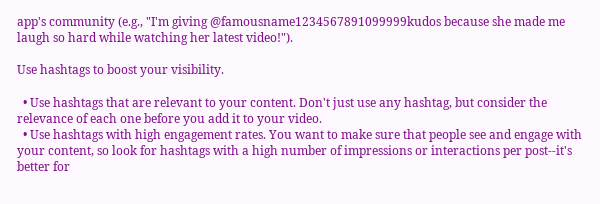app's community (e.g., "I'm giving @famousname1234567891099999kudos because she made me laugh so hard while watching her latest video!").

Use hashtags to boost your visibility.

  • Use hashtags that are relevant to your content. Don't just use any hashtag, but consider the relevance of each one before you add it to your video.
  • Use hashtags with high engagement rates. You want to make sure that people see and engage with your content, so look for hashtags with a high number of impressions or interactions per post--it's better for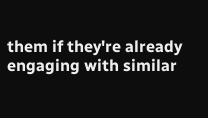them if they're already engaging with similar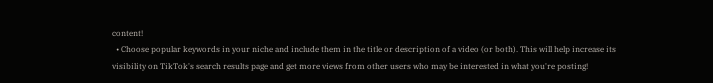content!
  • Choose popular keywords in your niche and include them in the title or description of a video (or both). This will help increase its visibility on TikTok's search results page and get more views from other users who may be interested in what you're posting!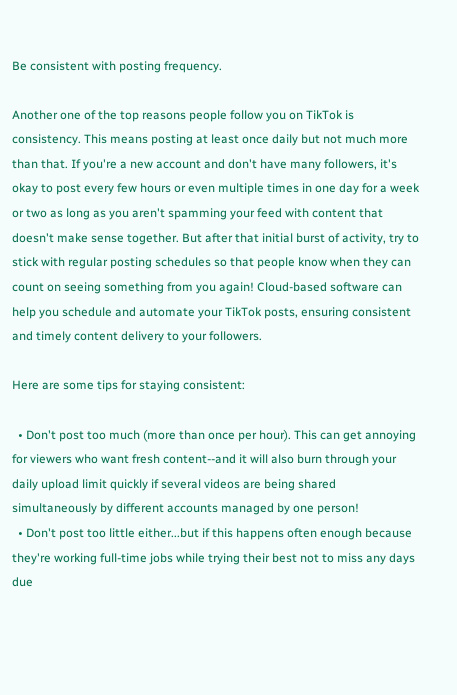Be consistent with posting frequency.

Another one of the top reasons people follow you on TikTok is consistency. This means posting at least once daily but not much more than that. If you're a new account and don't have many followers, it's okay to post every few hours or even multiple times in one day for a week or two as long as you aren't spamming your feed with content that doesn't make sense together. But after that initial burst of activity, try to stick with regular posting schedules so that people know when they can count on seeing something from you again! Cloud-based software can help you schedule and automate your TikTok posts, ensuring consistent and timely content delivery to your followers.

Here are some tips for staying consistent:

  • Don't post too much (more than once per hour). This can get annoying for viewers who want fresh content--and it will also burn through your daily upload limit quickly if several videos are being shared simultaneously by different accounts managed by one person!
  • Don't post too little either...but if this happens often enough because they're working full-time jobs while trying their best not to miss any days due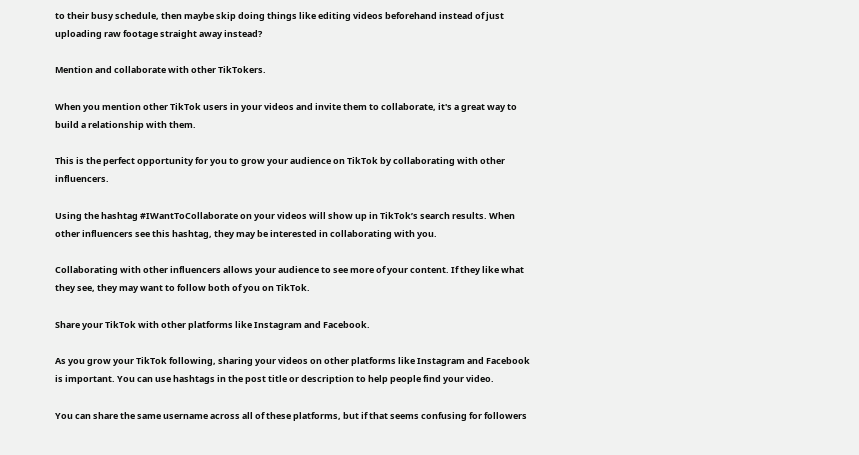to their busy schedule, then maybe skip doing things like editing videos beforehand instead of just uploading raw footage straight away instead?

Mention and collaborate with other TikTokers.

When you mention other TikTok users in your videos and invite them to collaborate, it's a great way to build a relationship with them.

This is the perfect opportunity for you to grow your audience on TikTok by collaborating with other influencers.

Using the hashtag #IWantToCollaborate on your videos will show up in TikTok’s search results. When other influencers see this hashtag, they may be interested in collaborating with you.

Collaborating with other influencers allows your audience to see more of your content. If they like what they see, they may want to follow both of you on TikTok.

Share your TikTok with other platforms like Instagram and Facebook.

As you grow your TikTok following, sharing your videos on other platforms like Instagram and Facebook is important. You can use hashtags in the post title or description to help people find your video.

You can share the same username across all of these platforms, but if that seems confusing for followers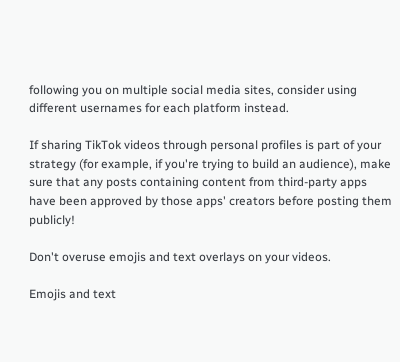following you on multiple social media sites, consider using different usernames for each platform instead.

If sharing TikTok videos through personal profiles is part of your strategy (for example, if you're trying to build an audience), make sure that any posts containing content from third-party apps have been approved by those apps' creators before posting them publicly!

Don't overuse emojis and text overlays on your videos.

Emojis and text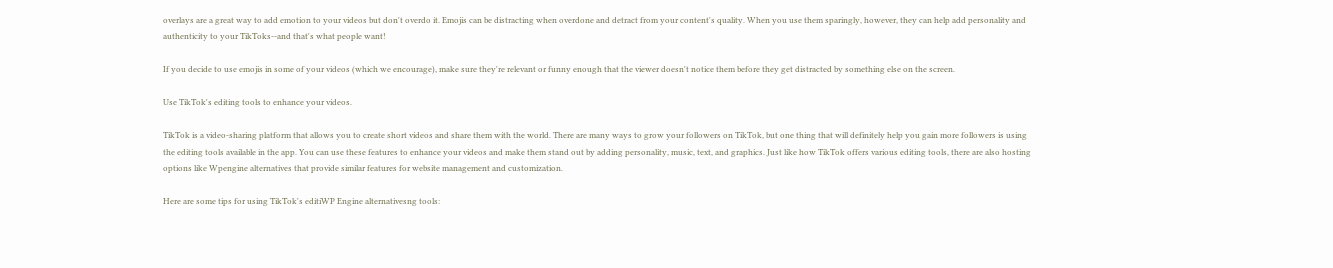overlays are a great way to add emotion to your videos but don't overdo it. Emojis can be distracting when overdone and detract from your content's quality. When you use them sparingly, however, they can help add personality and authenticity to your TikToks--and that's what people want!

If you decide to use emojis in some of your videos (which we encourage), make sure they're relevant or funny enough that the viewer doesn't notice them before they get distracted by something else on the screen.

Use TikTok's editing tools to enhance your videos.

TikTok is a video-sharing platform that allows you to create short videos and share them with the world. There are many ways to grow your followers on TikTok, but one thing that will definitely help you gain more followers is using the editing tools available in the app. You can use these features to enhance your videos and make them stand out by adding personality, music, text, and graphics. Just like how TikTok offers various editing tools, there are also hosting options like Wpengine alternatives that provide similar features for website management and customization.

Here are some tips for using TikTok's editiWP Engine alternativesng tools: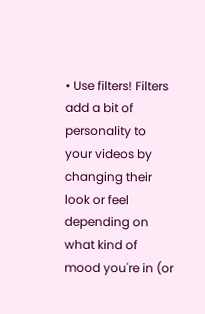• Use filters! Filters add a bit of personality to your videos by changing their look or feel depending on what kind of mood you're in (or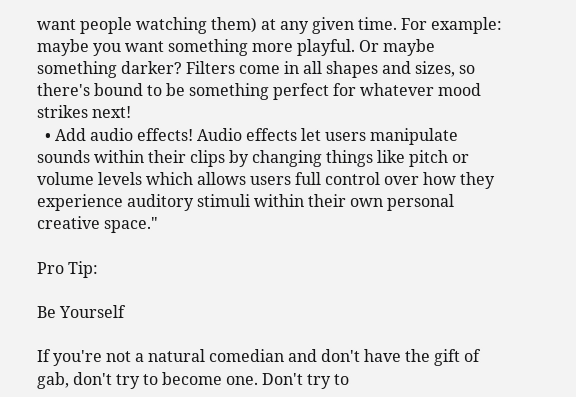want people watching them) at any given time. For example: maybe you want something more playful. Or maybe something darker? Filters come in all shapes and sizes, so there's bound to be something perfect for whatever mood strikes next!
  • Add audio effects! Audio effects let users manipulate sounds within their clips by changing things like pitch or volume levels which allows users full control over how they experience auditory stimuli within their own personal creative space."

Pro Tip:

Be Yourself

If you're not a natural comedian and don't have the gift of gab, don't try to become one. Don't try to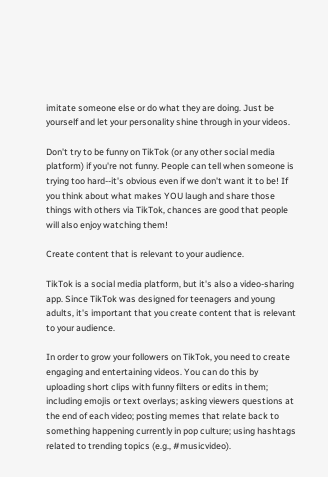imitate someone else or do what they are doing. Just be yourself and let your personality shine through in your videos.

Don't try to be funny on TikTok (or any other social media platform) if you're not funny. People can tell when someone is trying too hard--it's obvious even if we don't want it to be! If you think about what makes YOU laugh and share those things with others via TikTok, chances are good that people will also enjoy watching them!

Create content that is relevant to your audience.

TikTok is a social media platform, but it's also a video-sharing app. Since TikTok was designed for teenagers and young adults, it's important that you create content that is relevant to your audience.

In order to grow your followers on TikTok, you need to create engaging and entertaining videos. You can do this by uploading short clips with funny filters or edits in them; including emojis or text overlays; asking viewers questions at the end of each video; posting memes that relate back to something happening currently in pop culture; using hashtags related to trending topics (e.g., #musicvideo).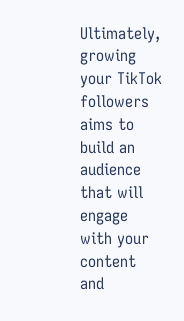Ultimately, growing your TikTok followers aims to build an audience that will engage with your content and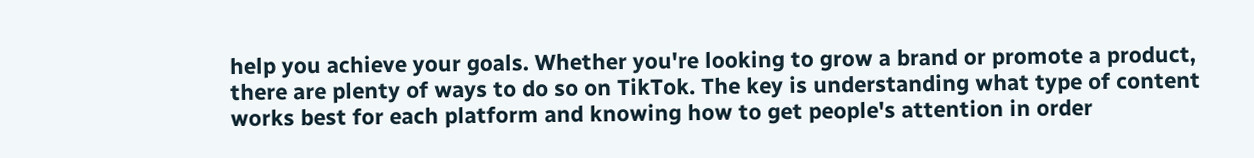help you achieve your goals. Whether you're looking to grow a brand or promote a product, there are plenty of ways to do so on TikTok. The key is understanding what type of content works best for each platform and knowing how to get people's attention in order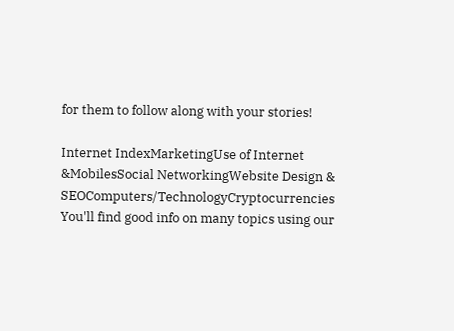for them to follow along with your stories!

Internet IndexMarketingUse of Internet &MobilesSocial NetworkingWebsite Design & SEOComputers/TechnologyCryptocurrencies
You'll find good info on many topics using our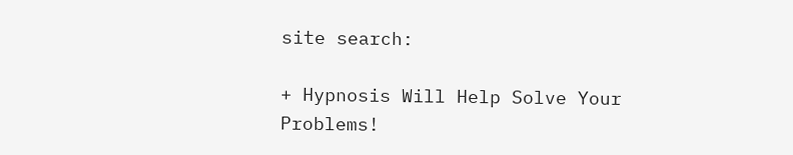site search:

+ Hypnosis Will Help Solve Your Problems!